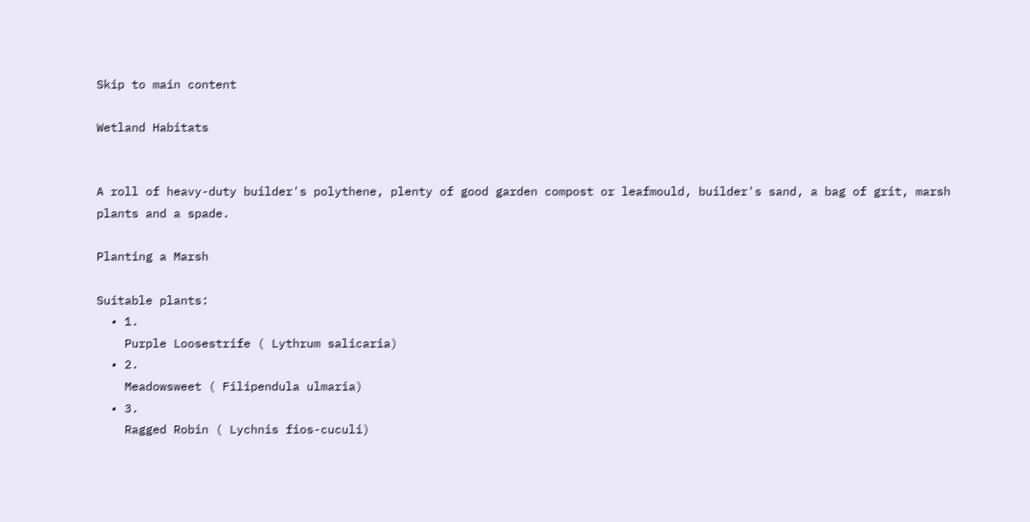Skip to main content

Wetland Habitats


A roll of heavy-duty builder's polythene, plenty of good garden compost or leafmould, builder's sand, a bag of grit, marsh plants and a spade.

Planting a Marsh

Suitable plants:
  • 1.
    Purple Loosestrife ( Lythrum salicaria)
  • 2.
    Meadowsweet ( Filipendula ulmaria)
  • 3.
    Ragged Robin ( Lychnis fios-cuculi)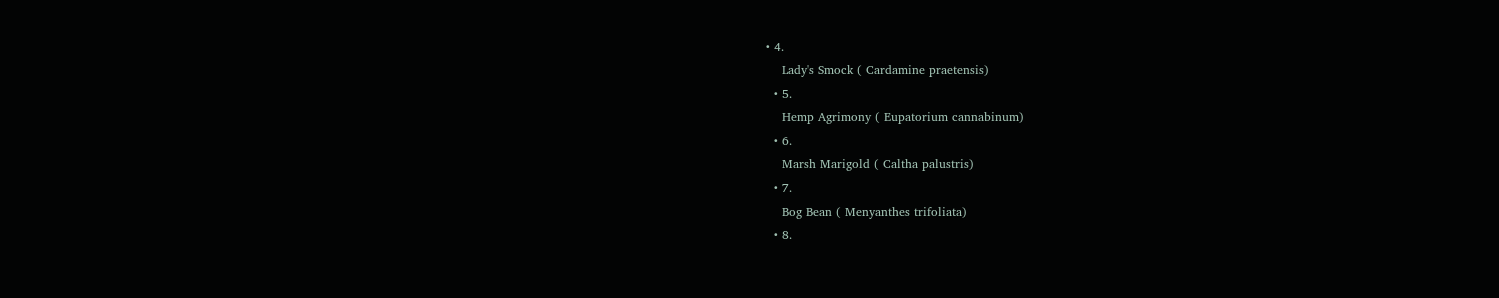• 4.
    Lady's Smock ( Cardamine praetensis)
  • 5.
    Hemp Agrimony ( Eupatorium cannabinum)
  • 6.
    Marsh Marigold ( Caltha palustris)
  • 7.
    Bog Bean ( Menyanthes trifoliata)
  • 8.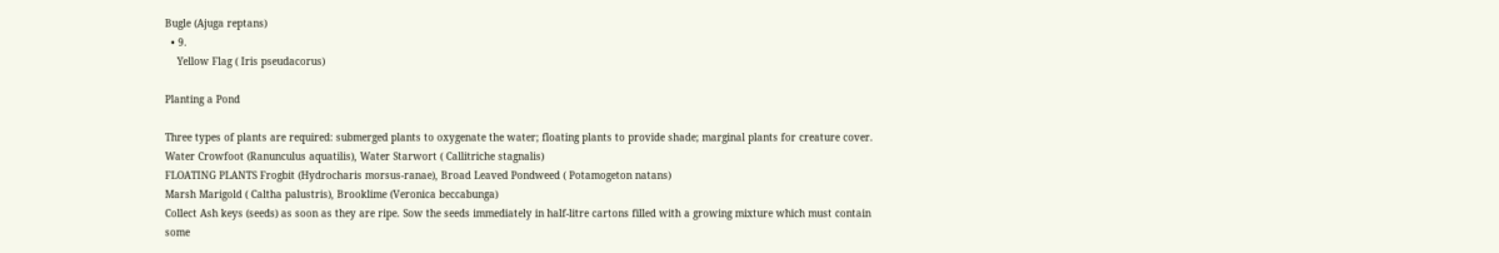Bugle (Ajuga reptans)
  • 9.
    Yellow Flag ( Iris pseudacorus)

Planting a Pond

Three types of plants are required: submerged plants to oxygenate the water; floating plants to provide shade; marginal plants for creature cover.
Water Crowfoot (Ranunculus aquatilis), Water Starwort ( Callitriche stagnalis)
FLOATING PLANTS Frogbit (Hydrocharis morsus-ranae), Broad Leaved Pondweed ( Potamogeton natans)
Marsh Marigold ( Caltha palustris), Brooklime (Veronica beccabunga)
Collect Ash keys (seeds) as soon as they are ripe. Sow the seeds immediately in half-litre cartons filled with a growing mixture which must contain some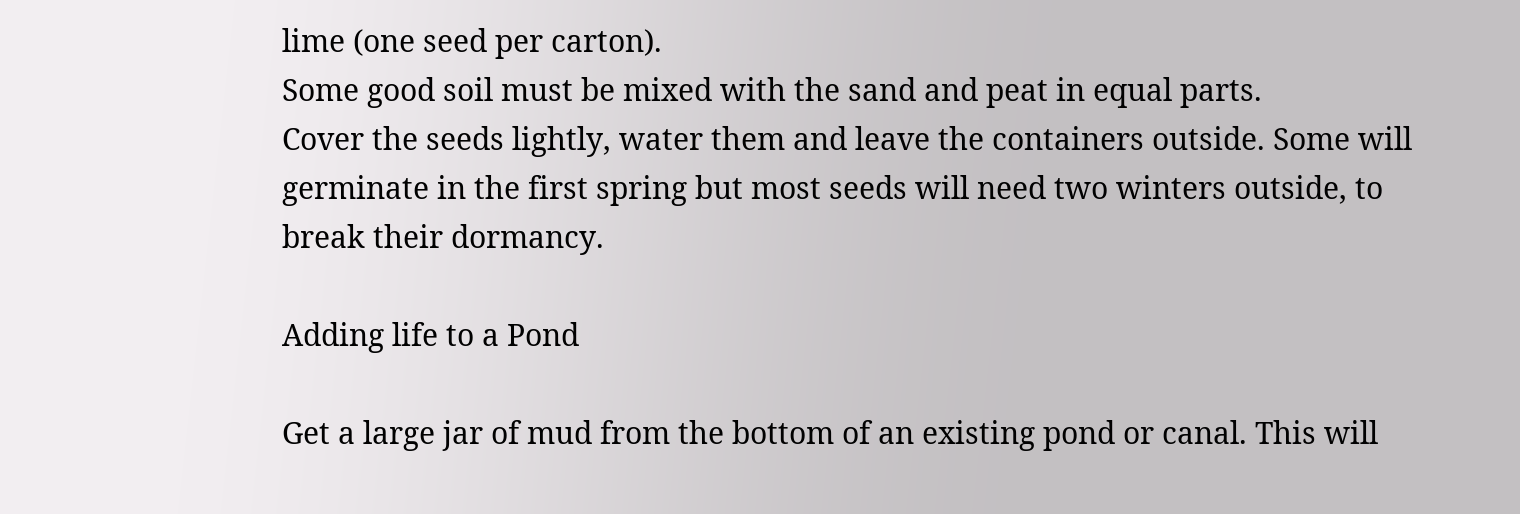lime (one seed per carton).
Some good soil must be mixed with the sand and peat in equal parts.
Cover the seeds lightly, water them and leave the containers outside. Some will germinate in the first spring but most seeds will need two winters outside, to break their dormancy.

Adding life to a Pond

Get a large jar of mud from the bottom of an existing pond or canal. This will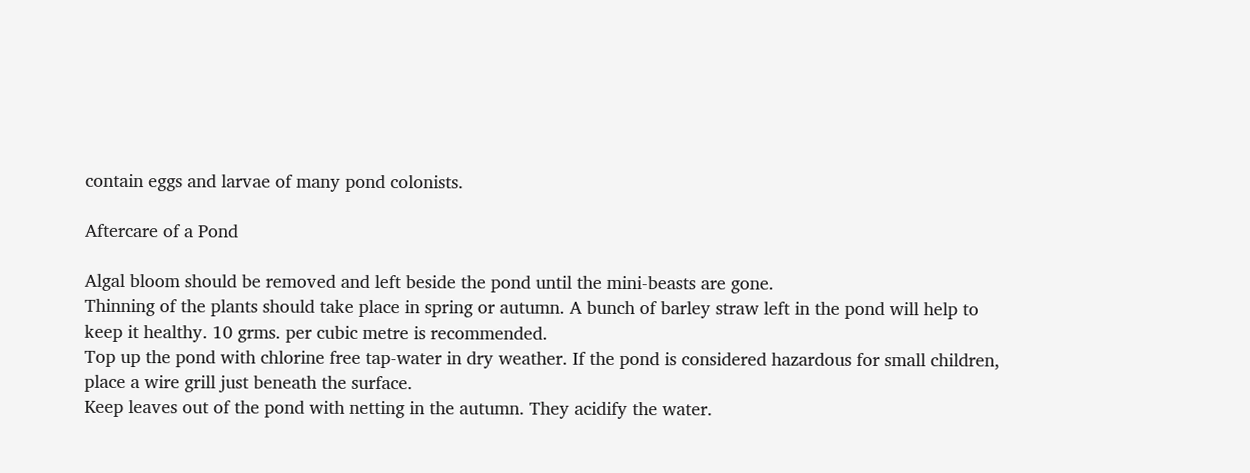contain eggs and larvae of many pond colonists.

Aftercare of a Pond

Algal bloom should be removed and left beside the pond until the mini-beasts are gone.
Thinning of the plants should take place in spring or autumn. A bunch of barley straw left in the pond will help to keep it healthy. 10 grms. per cubic metre is recommended.
Top up the pond with chlorine free tap-water in dry weather. If the pond is considered hazardous for small children, place a wire grill just beneath the surface.
Keep leaves out of the pond with netting in the autumn. They acidify the water.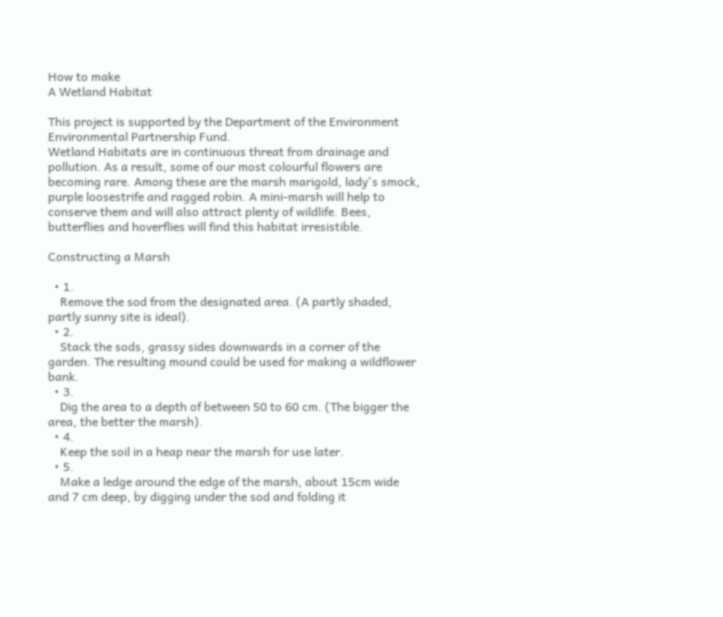How to make
A Wetland Habitat

This project is supported by the Department of the Environment Environmental Partnership Fund.
Wetland Habitats are in continuous threat from drainage and pollution. As a result, some of our most colourful flowers are becoming rare. Among these are the marsh marigold, lady's smock, purple loosestrife and ragged robin. A mini-marsh will help to conserve them and will also attract plenty of wildlife. Bees, butterflies and hoverflies will find this habitat irresistible.

Constructing a Marsh

  • 1.
    Remove the sod from the designated area. (A partly shaded, partly sunny site is ideal).
  • 2.
    Stack the sods, grassy sides downwards in a corner of the garden. The resulting mound could be used for making a wildflower bank.
  • 3.
    Dig the area to a depth of between 50 to 60 cm. (The bigger the area, the better the marsh).
  • 4.
    Keep the soil in a heap near the marsh for use later.
  • 5.
    Make a ledge around the edge of the marsh, about 15cm wide and 7 cm deep, by digging under the sod and folding it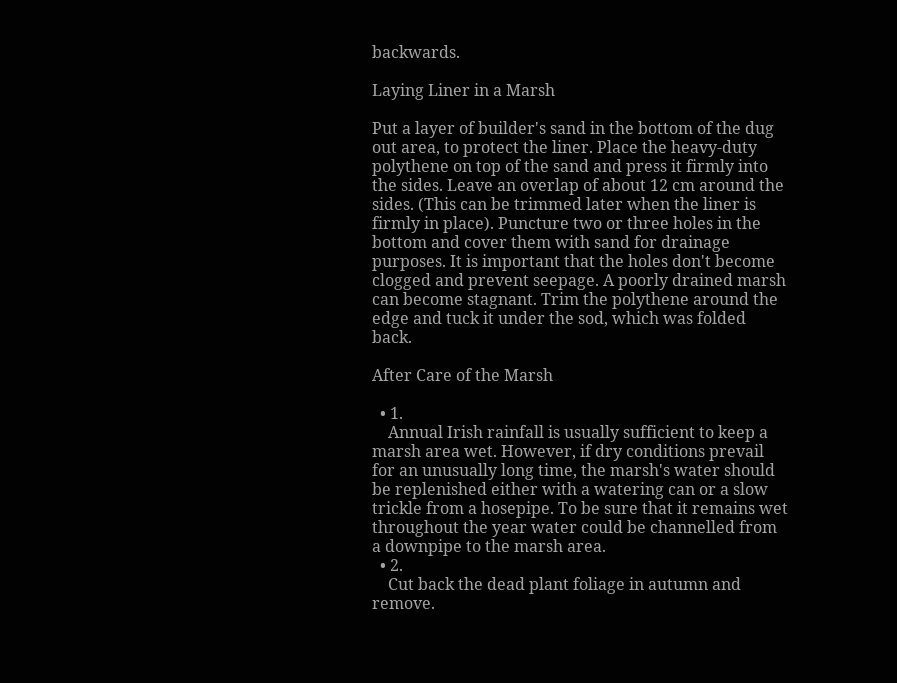backwards.

Laying Liner in a Marsh

Put a layer of builder's sand in the bottom of the dug out area, to protect the liner. Place the heavy-duty polythene on top of the sand and press it firmly into the sides. Leave an overlap of about 12 cm around the sides. (This can be trimmed later when the liner is firmly in place). Puncture two or three holes in the bottom and cover them with sand for drainage purposes. It is important that the holes don't become clogged and prevent seepage. A poorly drained marsh can become stagnant. Trim the polythene around the edge and tuck it under the sod, which was folded back.

After Care of the Marsh

  • 1.
    Annual Irish rainfall is usually sufficient to keep a marsh area wet. However, if dry conditions prevail for an unusually long time, the marsh's water should be replenished either with a watering can or a slow trickle from a hosepipe. To be sure that it remains wet throughout the year water could be channelled from a downpipe to the marsh area.
  • 2.
    Cut back the dead plant foliage in autumn and remove.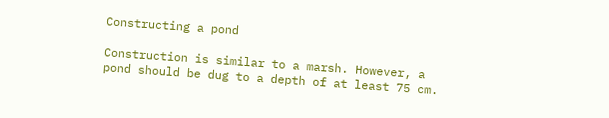Constructing a pond

Construction is similar to a marsh. However, a pond should be dug to a depth of at least 75 cm.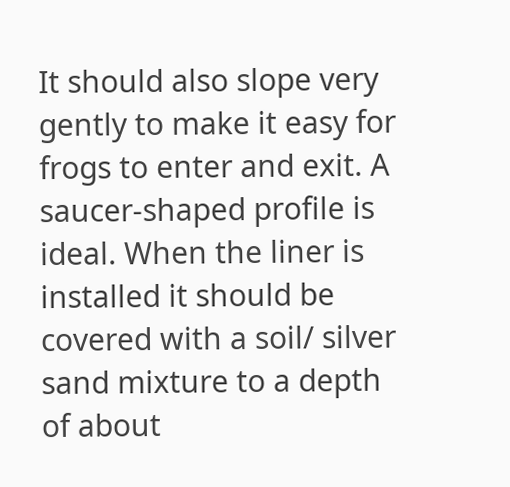It should also slope very gently to make it easy for frogs to enter and exit. A saucer-shaped profile is ideal. When the liner is installed it should be covered with a soil/ silver sand mixture to a depth of about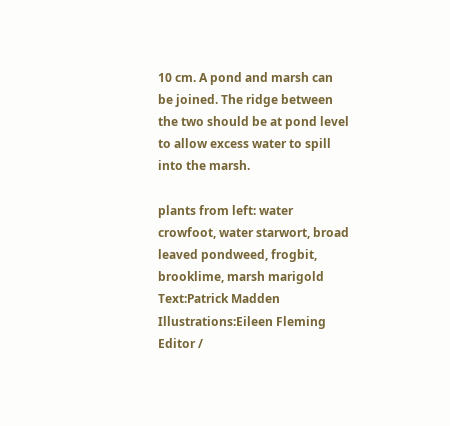10 cm. A pond and marsh can be joined. The ridge between the two should be at pond level to allow excess water to spill into the marsh.

plants from left: water crowfoot, water starwort, broad leaved pondweed, frogbit, brooklime, marsh marigold
Text:Patrick Madden
Illustrations:Eileen Fleming
Editor /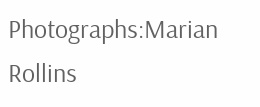Photographs:Marian Rollins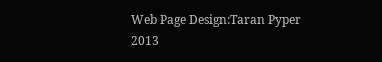Web Page Design:Taran Pyper 2013